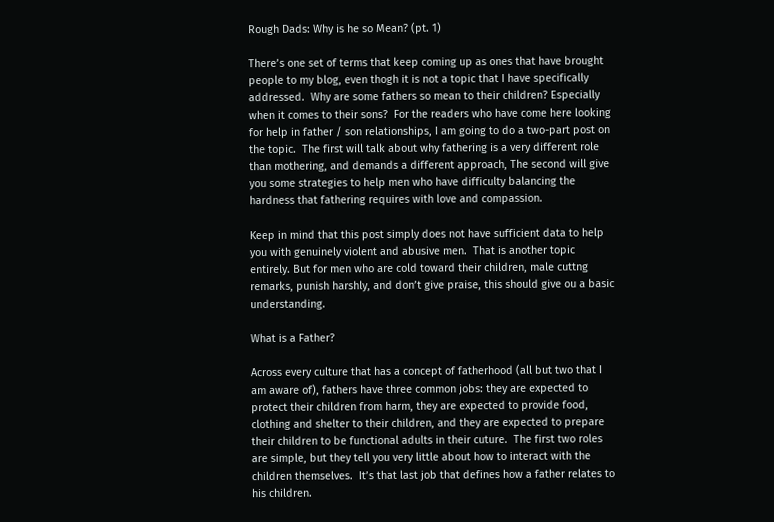Rough Dads: Why is he so Mean? (pt. 1)

There’s one set of terms that keep coming up as ones that have brought people to my blog, even thogh it is not a topic that I have specifically addressed.  Why are some fathers so mean to their children? Especially when it comes to their sons?  For the readers who have come here looking for help in father / son relationships, I am going to do a two-part post on the topic.  The first will talk about why fathering is a very different role than mothering, and demands a different approach, The second will give you some strategies to help men who have difficulty balancing the hardness that fathering requires with love and compassion.

Keep in mind that this post simply does not have sufficient data to help you with genuinely violent and abusive men.  That is another topic entirely. But for men who are cold toward their children, male cuttng remarks, punish harshly, and don’t give praise, this should give ou a basic understanding.

What is a Father?

Across every culture that has a concept of fatherhood (all but two that I am aware of), fathers have three common jobs: they are expected to protect their children from harm, they are expected to provide food, clothing and shelter to their children, and they are expected to prepare their children to be functional adults in their cuture.  The first two roles are simple, but they tell you very little about how to interact with the children themselves.  It’s that last job that defines how a father relates to his children.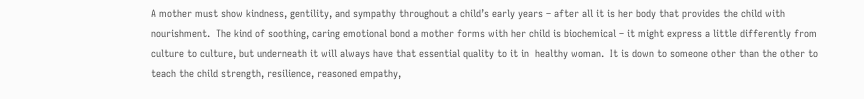A mother must show kindness, gentility, and sympathy throughout a child’s early years – after all it is her body that provides the child with nourishment.  The kind of soothing, caring emotional bond a mother forms with her child is biochemical – it might express a little differently from culture to culture, but underneath it will always have that essential quality to it in  healthy woman.  It is down to someone other than the other to teach the child strength, resilience, reasoned empathy,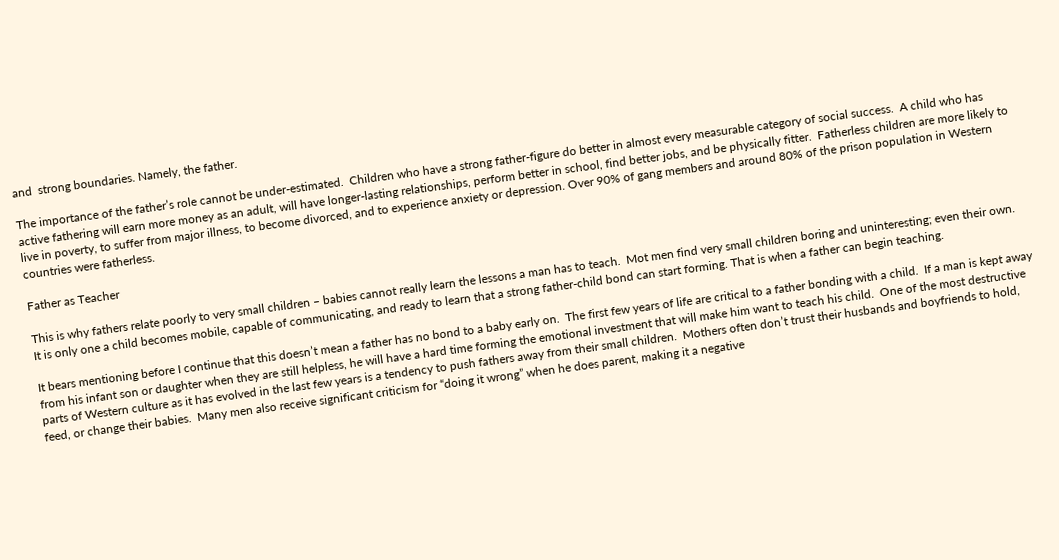and  strong boundaries. Namely, the father.

The importance of the father’s role cannot be under-estimated.  Children who have a strong father-figure do better in almost every measurable category of social success.  A child who has active fathering will earn more money as an adult, will have longer-lasting relationships, perform better in school, find better jobs, and be physically fitter.  Fatherless children are more likely to live in poverty, to suffer from major illness, to become divorced, and to experience anxiety or depression. Over 90% of gang members and around 80% of the prison population in Western countries were fatherless.

Father as Teacher

This is why fathers relate poorly to very small children – babies cannot really learn the lessons a man has to teach.  Mot men find very small children boring and uninteresting; even their own.  It is only one a child becomes mobile, capable of communicating, and ready to learn that a strong father-child bond can start forming. That is when a father can begin teaching.

It bears mentioning before I continue that this doesn’t mean a father has no bond to a baby early on.  The first few years of life are critical to a father bonding with a child.  If a man is kept away from his infant son or daughter when they are still helpless, he will have a hard time forming the emotional investment that will make him want to teach his child.  One of the most destructive parts of Western culture as it has evolved in the last few years is a tendency to push fathers away from their small children.  Mothers often don’t trust their husbands and boyfriends to hold, feed, or change their babies.  Many men also receive significant criticism for “doing it wrong” when he does parent, making it a negative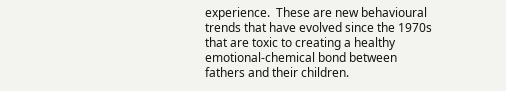experience.  These are new behavioural trends that have evolved since the 1970s that are toxic to creating a healthy emotional-chemical bond between fathers and their children.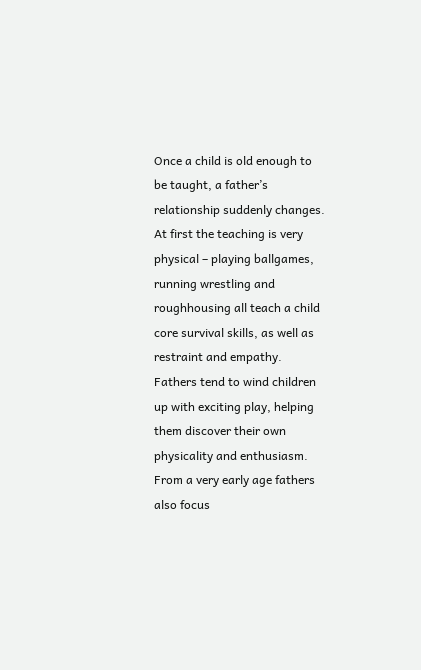Once a child is old enough to be taught, a father’s relationship suddenly changes.  At first the teaching is very physical – playing ballgames, running wrestling and roughhousing all teach a child core survival skills, as well as restraint and empathy.  Fathers tend to wind children up with exciting play, helping them discover their own physicality and enthusiasm.  From a very early age fathers also focus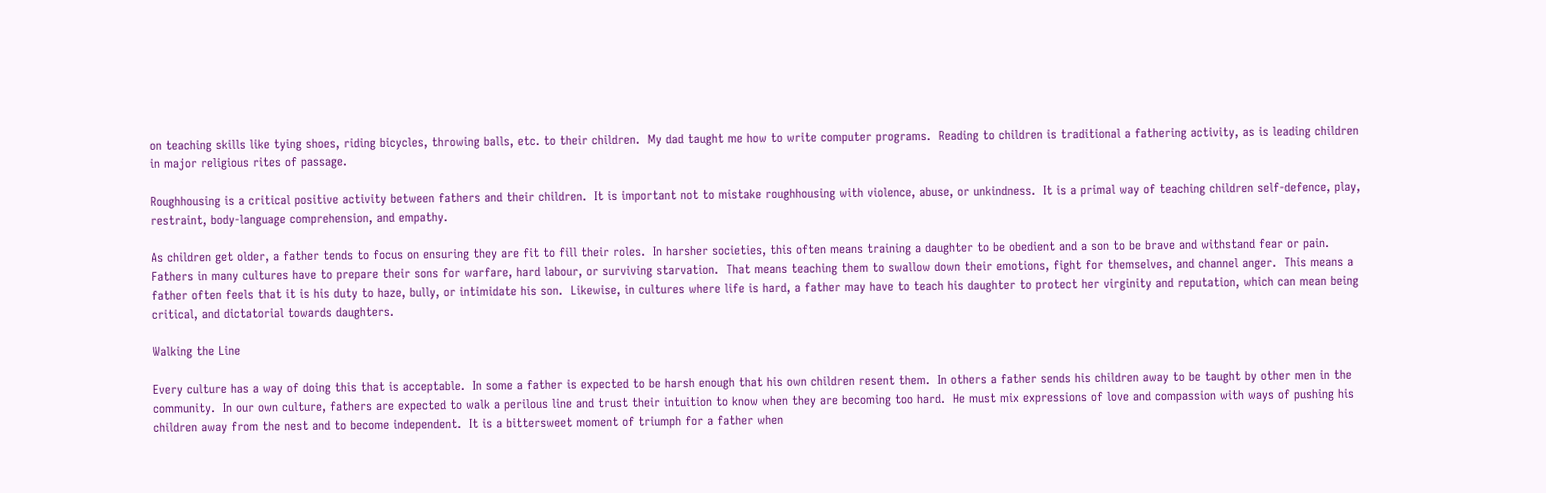on teaching skills like tying shoes, riding bicycles, throwing balls, etc. to their children.  My dad taught me how to write computer programs.  Reading to children is traditional a fathering activity, as is leading children in major religious rites of passage.

Roughhousing is a critical positive activity between fathers and their children.  It is important not to mistake roughhousing with violence, abuse, or unkindness.  It is a primal way of teaching children self-defence, play, restraint, body-language comprehension, and empathy.

As children get older, a father tends to focus on ensuring they are fit to fill their roles.  In harsher societies, this often means training a daughter to be obedient and a son to be brave and withstand fear or pain.  Fathers in many cultures have to prepare their sons for warfare, hard labour, or surviving starvation.  That means teaching them to swallow down their emotions, fight for themselves, and channel anger.  This means a father often feels that it is his duty to haze, bully, or intimidate his son.  Likewise, in cultures where life is hard, a father may have to teach his daughter to protect her virginity and reputation, which can mean being critical, and dictatorial towards daughters.

Walking the Line

Every culture has a way of doing this that is acceptable.  In some a father is expected to be harsh enough that his own children resent them.  In others a father sends his children away to be taught by other men in the community.  In our own culture, fathers are expected to walk a perilous line and trust their intuition to know when they are becoming too hard.  He must mix expressions of love and compassion with ways of pushing his children away from the nest and to become independent.  It is a bittersweet moment of triumph for a father when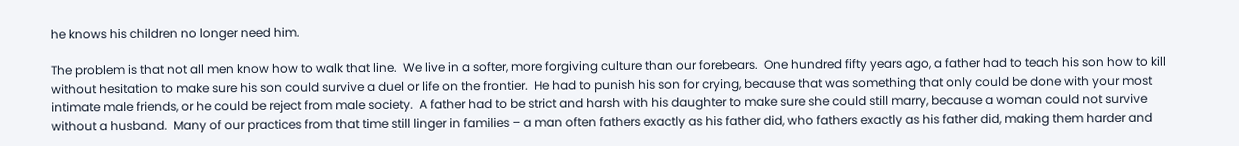he knows his children no longer need him.

The problem is that not all men know how to walk that line.  We live in a softer, more forgiving culture than our forebears.  One hundred fifty years ago, a father had to teach his son how to kill without hesitation to make sure his son could survive a duel or life on the frontier.  He had to punish his son for crying, because that was something that only could be done with your most intimate male friends, or he could be reject from male society.  A father had to be strict and harsh with his daughter to make sure she could still marry, because a woman could not survive without a husband.  Many of our practices from that time still linger in families – a man often fathers exactly as his father did, who fathers exactly as his father did, making them harder and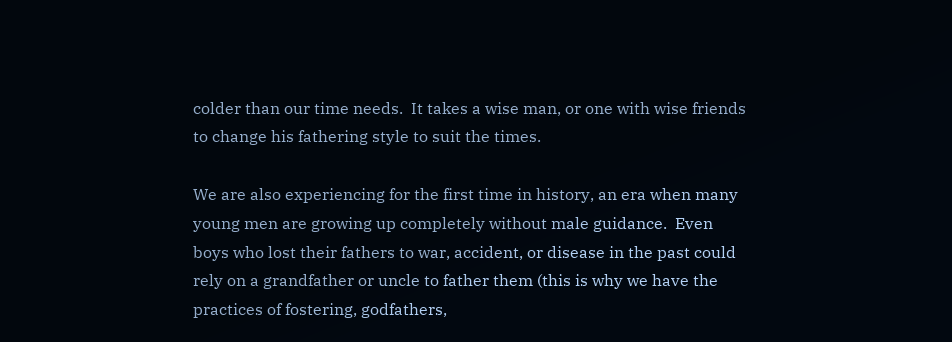colder than our time needs.  It takes a wise man, or one with wise friends to change his fathering style to suit the times.

We are also experiencing for the first time in history, an era when many young men are growing up completely without male guidance.  Even boys who lost their fathers to war, accident, or disease in the past could rely on a grandfather or uncle to father them (this is why we have the practices of fostering, godfathers,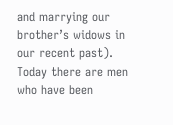and marrying our brother’s widows in our recent past).  Today there are men who have been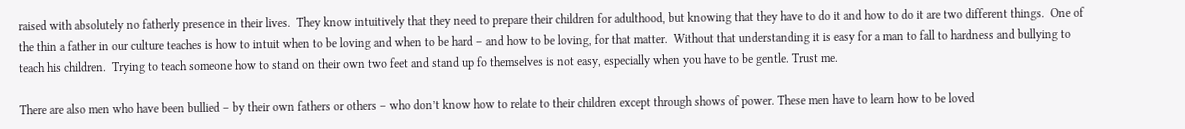raised with absolutely no fatherly presence in their lives.  They know intuitively that they need to prepare their children for adulthood, but knowing that they have to do it and how to do it are two different things.  One of the thin a father in our culture teaches is how to intuit when to be loving and when to be hard – and how to be loving, for that matter.  Without that understanding it is easy for a man to fall to hardness and bullying to teach his children.  Trying to teach someone how to stand on their own two feet and stand up fo themselves is not easy, especially when you have to be gentle. Trust me.

There are also men who have been bullied – by their own fathers or others – who don’t know how to relate to their children except through shows of power. These men have to learn how to be loved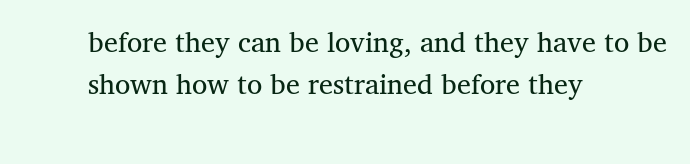before they can be loving, and they have to be shown how to be restrained before they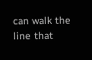can walk the line that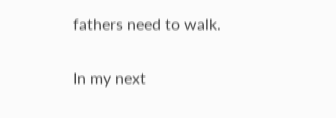fathers need to walk.

In my next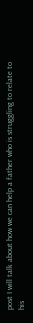post I will talk about how we can help a father who is struggling to relate to his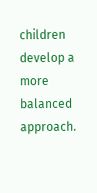children develop a more balanced approach.